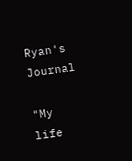Ryan's Journal

"My life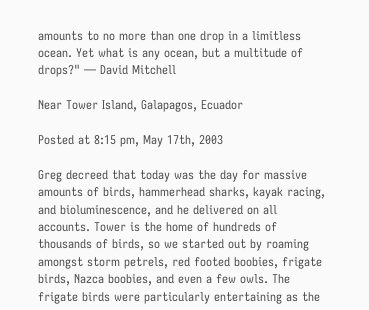amounts to no more than one drop in a limitless ocean. Yet what is any ocean, but a multitude of drops?" — David Mitchell

Near Tower Island, Galapagos, Ecuador

Posted at 8:15 pm, May 17th, 2003

Greg decreed that today was the day for massive amounts of birds, hammerhead sharks, kayak racing, and bioluminescence, and he delivered on all accounts. Tower is the home of hundreds of thousands of birds, so we started out by roaming amongst storm petrels, red footed boobies, frigate birds, Nazca boobies, and even a few owls. The frigate birds were particularly entertaining as the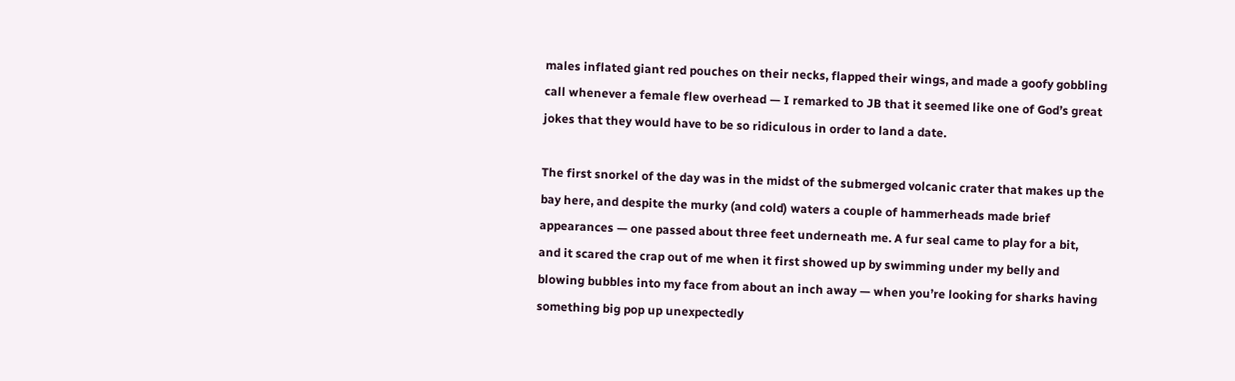males inflated giant red pouches on their necks, flapped their wings, and made a goofy gobbling call whenever a female flew overhead — I remarked to JB that it seemed like one of God’s great jokes that they would have to be so ridiculous in order to land a date.

The first snorkel of the day was in the midst of the submerged volcanic crater that makes up the bay here, and despite the murky (and cold) waters a couple of hammerheads made brief appearances — one passed about three feet underneath me. A fur seal came to play for a bit, and it scared the crap out of me when it first showed up by swimming under my belly and blowing bubbles into my face from about an inch away — when you’re looking for sharks having something big pop up unexpectedly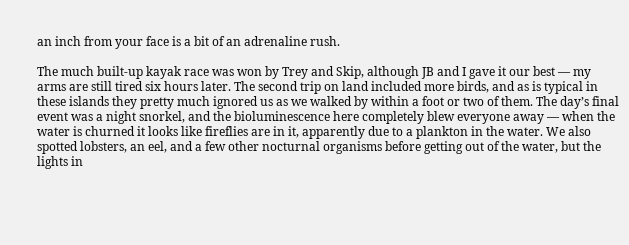an inch from your face is a bit of an adrenaline rush.

The much built-up kayak race was won by Trey and Skip, although JB and I gave it our best — my arms are still tired six hours later. The second trip on land included more birds, and as is typical in these islands they pretty much ignored us as we walked by within a foot or two of them. The day’s final event was a night snorkel, and the bioluminescence here completely blew everyone away — when the water is churned it looks like fireflies are in it, apparently due to a plankton in the water. We also spotted lobsters, an eel, and a few other nocturnal organisms before getting out of the water, but the lights in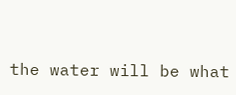the water will be what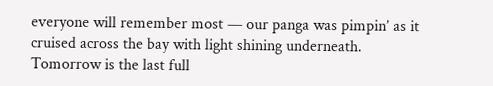everyone will remember most — our panga was pimpin’ as it cruised across the bay with light shining underneath. Tomorrow is the last full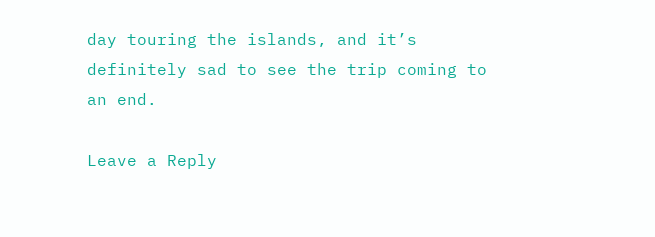day touring the islands, and it’s definitely sad to see the trip coming to an end.

Leave a Reply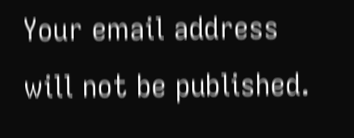Your email address will not be published.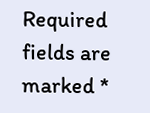Required fields are marked *